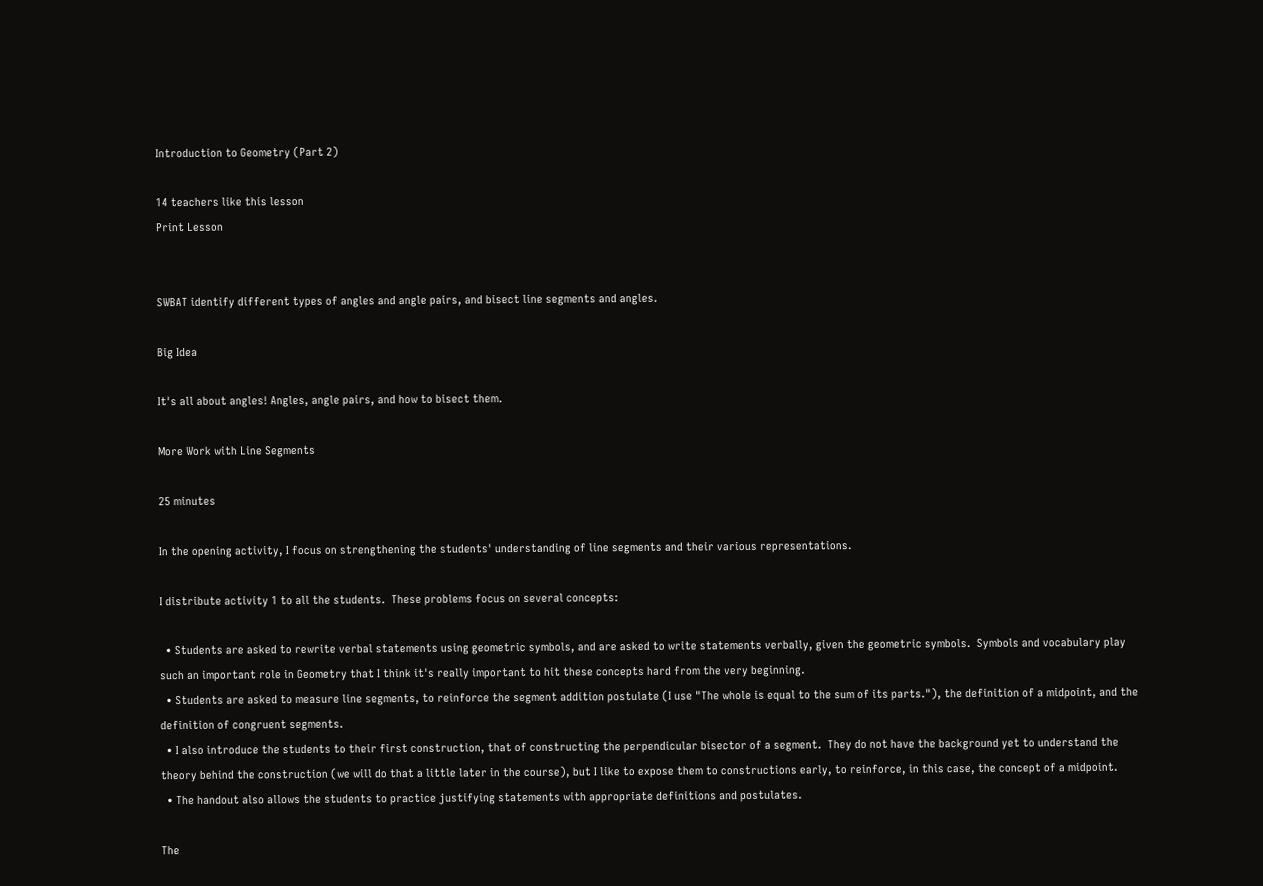Introduction to Geometry (Part 2)

14 teachers like this lesson
Print Lesson


SWBAT identify different types of angles and angle pairs, and bisect line segments and angles.

Big Idea

It's all about angles! Angles, angle pairs, and how to bisect them.

More Work with Line Segments

25 minutes

In the opening activity, I focus on strengthening the students' understanding of line segments and their various representations.

I distribute activity 1 to all the students.  These problems focus on several concepts:

  • Students are asked to rewrite verbal statements using geometric symbols, and are asked to write statements verbally, given the geometric symbols.  Symbols and vocabulary play such an important role in Geometry that I think it's really important to hit these concepts hard from the very beginning.
  • Students are asked to measure line segments, to reinforce the segment addition postulate (I use "The whole is equal to the sum of its parts."), the definition of a midpoint, and the definition of congruent segments.
  • I also introduce the students to their first construction, that of constructing the perpendicular bisector of a segment.  They do not have the background yet to understand the theory behind the construction (we will do that a little later in the course), but I like to expose them to constructions early, to reinforce, in this case, the concept of a midpoint.
  • The handout also allows the students to practice justifying statements with appropriate definitions and postulates.

The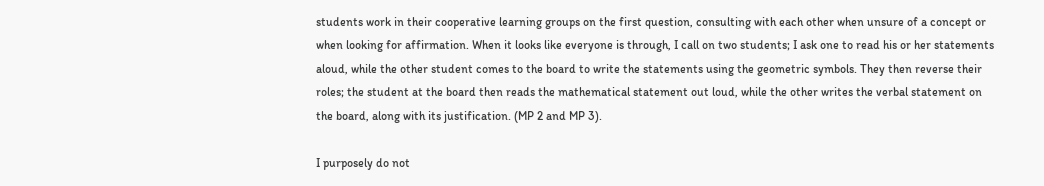students work in their cooperative learning groups on the first question, consulting with each other when unsure of a concept or when looking for affirmation. When it looks like everyone is through, I call on two students; I ask one to read his or her statements aloud, while the other student comes to the board to write the statements using the geometric symbols. They then reverse their roles; the student at the board then reads the mathematical statement out loud, while the other writes the verbal statement on the board, along with its justification. (MP 2 and MP 3).

I purposely do not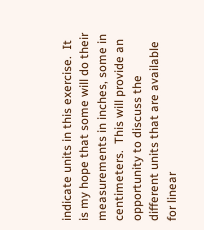indicate units in this exercise.  It is my hope that some will do their measurements in inches, some in centimeters.  This will provide an opportunity to discuss the different units that are available for linear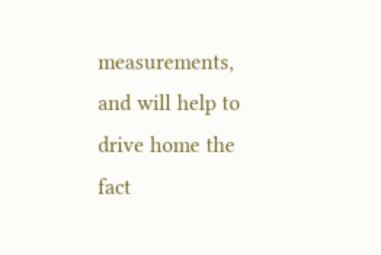measurements, and will help to drive home the fact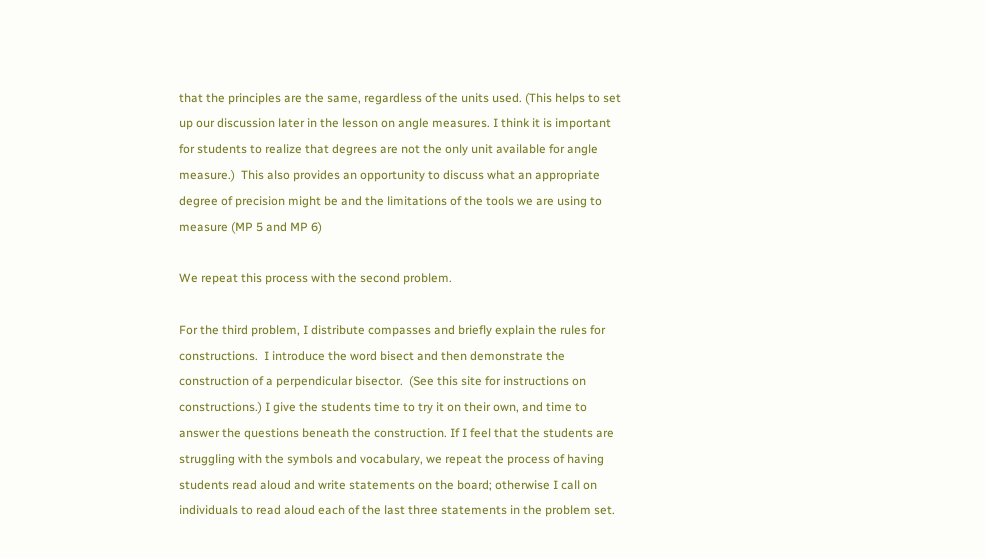that the principles are the same, regardless of the units used. (This helps to set up our discussion later in the lesson on angle measures. I think it is important for students to realize that degrees are not the only unit available for angle measure.)  This also provides an opportunity to discuss what an appropriate degree of precision might be and the limitations of the tools we are using to measure (MP 5 and MP 6)

We repeat this process with the second problem.

For the third problem, I distribute compasses and briefly explain the rules for constructions.  I introduce the word bisect and then demonstrate the construction of a perpendicular bisector.  (See this site for instructions on constructions.) I give the students time to try it on their own, and time to answer the questions beneath the construction. If I feel that the students are struggling with the symbols and vocabulary, we repeat the process of having students read aloud and write statements on the board; otherwise I call on individuals to read aloud each of the last three statements in the problem set.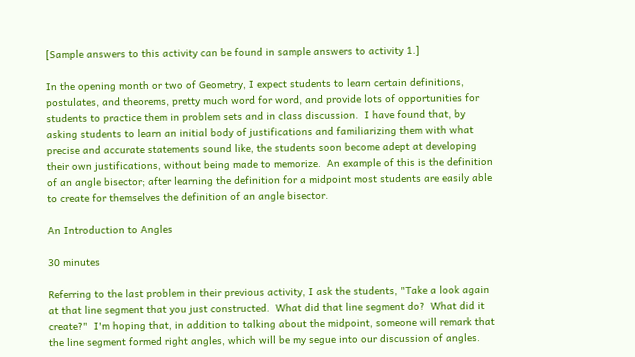[Sample answers to this activity can be found in sample answers to activity 1.]

In the opening month or two of Geometry, I expect students to learn certain definitions, postulates, and theorems, pretty much word for word, and provide lots of opportunities for students to practice them in problem sets and in class discussion.  I have found that, by asking students to learn an initial body of justifications and familiarizing them with what precise and accurate statements sound like, the students soon become adept at developing their own justifications, without being made to memorize.  An example of this is the definition of an angle bisector; after learning the definition for a midpoint most students are easily able to create for themselves the definition of an angle bisector.

An Introduction to Angles

30 minutes

Referring to the last problem in their previous activity, I ask the students, "Take a look again at that line segment that you just constructed.  What did that line segment do?  What did it create?"  I'm hoping that, in addition to talking about the midpoint, someone will remark that the line segment formed right angles, which will be my segue into our discussion of angles.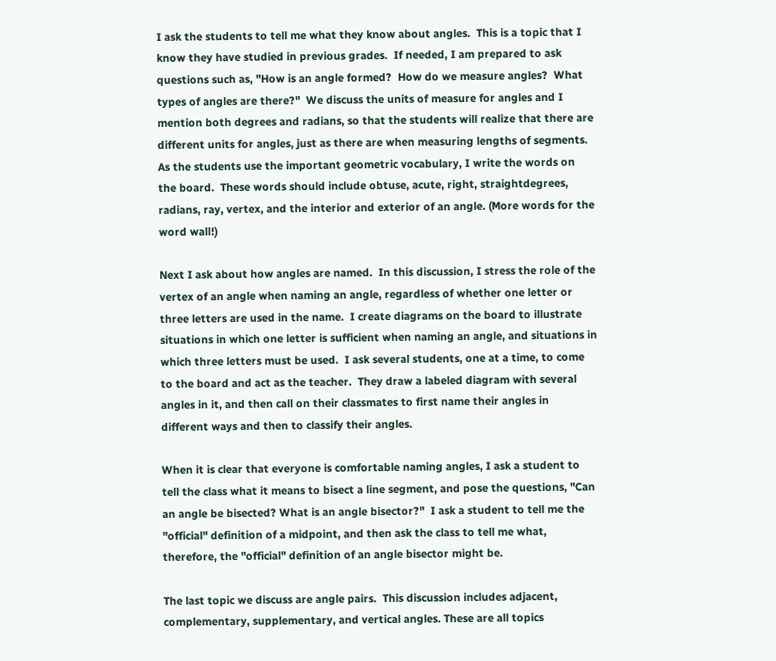I ask the students to tell me what they know about angles.  This is a topic that I know they have studied in previous grades.  If needed, I am prepared to ask questions such as, "How is an angle formed?  How do we measure angles?  What types of angles are there?"  We discuss the units of measure for angles and I mention both degrees and radians, so that the students will realize that there are different units for angles, just as there are when measuring lengths of segments.  As the students use the important geometric vocabulary, I write the words on the board.  These words should include obtuse, acute, right, straightdegrees, radians, ray, vertex, and the interior and exterior of an angle. (More words for the word wall!)

Next I ask about how angles are named.  In this discussion, I stress the role of the vertex of an angle when naming an angle, regardless of whether one letter or three letters are used in the name.  I create diagrams on the board to illustrate situations in which one letter is sufficient when naming an angle, and situations in which three letters must be used.  I ask several students, one at a time, to come to the board and act as the teacher.  They draw a labeled diagram with several angles in it, and then call on their classmates to first name their angles in different ways and then to classify their angles.

When it is clear that everyone is comfortable naming angles, I ask a student to tell the class what it means to bisect a line segment, and pose the questions, "Can an angle be bisected? What is an angle bisector?"  I ask a student to tell me the "official" definition of a midpoint, and then ask the class to tell me what, therefore, the "official" definition of an angle bisector might be.

The last topic we discuss are angle pairs.  This discussion includes adjacent, complementary, supplementary, and vertical angles. These are all topics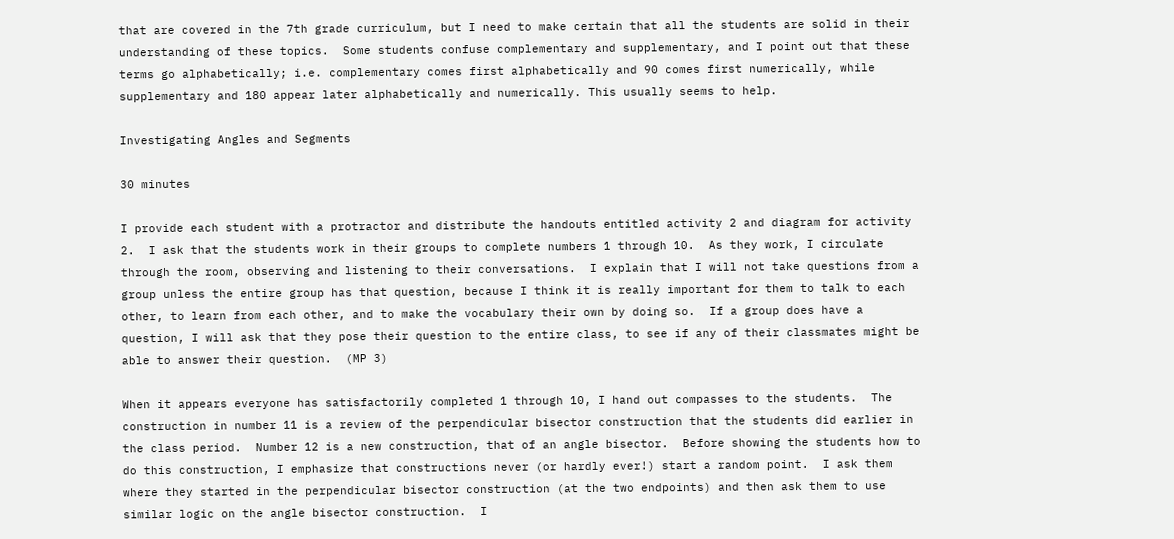that are covered in the 7th grade curriculum, but I need to make certain that all the students are solid in their understanding of these topics.  Some students confuse complementary and supplementary, and I point out that these terms go alphabetically; i.e. complementary comes first alphabetically and 90 comes first numerically, while supplementary and 180 appear later alphabetically and numerically. This usually seems to help.

Investigating Angles and Segments

30 minutes

I provide each student with a protractor and distribute the handouts entitled activity 2 and diagram for activity 2.  I ask that the students work in their groups to complete numbers 1 through 10.  As they work, I circulate through the room, observing and listening to their conversations.  I explain that I will not take questions from a group unless the entire group has that question, because I think it is really important for them to talk to each other, to learn from each other, and to make the vocabulary their own by doing so.  If a group does have a question, I will ask that they pose their question to the entire class, to see if any of their classmates might be able to answer their question.  (MP 3)

When it appears everyone has satisfactorily completed 1 through 10, I hand out compasses to the students.  The construction in number 11 is a review of the perpendicular bisector construction that the students did earlier in the class period.  Number 12 is a new construction, that of an angle bisector.  Before showing the students how to do this construction, I emphasize that constructions never (or hardly ever!) start a random point.  I ask them where they started in the perpendicular bisector construction (at the two endpoints) and then ask them to use similar logic on the angle bisector construction.  I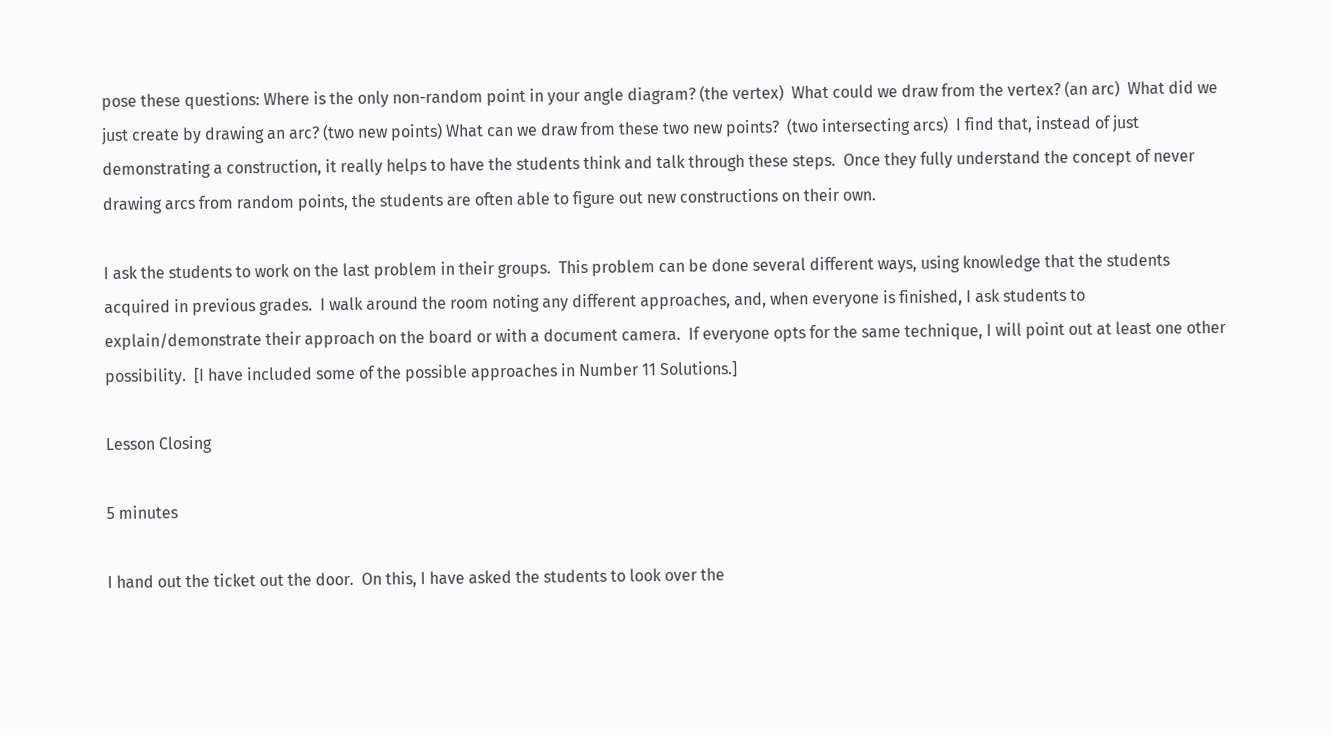pose these questions: Where is the only non-random point in your angle diagram? (the vertex)  What could we draw from the vertex? (an arc)  What did we just create by drawing an arc? (two new points) What can we draw from these two new points?  (two intersecting arcs)  I find that, instead of just demonstrating a construction, it really helps to have the students think and talk through these steps.  Once they fully understand the concept of never drawing arcs from random points, the students are often able to figure out new constructions on their own.

I ask the students to work on the last problem in their groups.  This problem can be done several different ways, using knowledge that the students acquired in previous grades.  I walk around the room noting any different approaches, and, when everyone is finished, I ask students to explain/demonstrate their approach on the board or with a document camera.  If everyone opts for the same technique, I will point out at least one other possibility.  [I have included some of the possible approaches in Number 11 Solutions.]

Lesson Closing

5 minutes

I hand out the ticket out the door.  On this, I have asked the students to look over the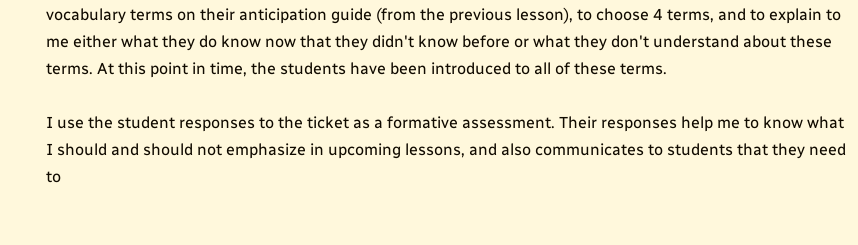vocabulary terms on their anticipation guide (from the previous lesson), to choose 4 terms, and to explain to me either what they do know now that they didn't know before or what they don't understand about these terms. At this point in time, the students have been introduced to all of these terms.

I use the student responses to the ticket as a formative assessment. Their responses help me to know what I should and should not emphasize in upcoming lessons, and also communicates to students that they need to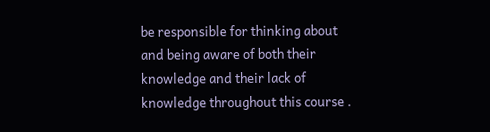be responsible for thinking about and being aware of both their knowledge and their lack of knowledge throughout this course .